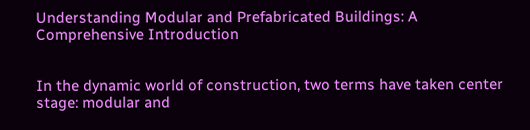Understanding Modular and Prefabricated Buildings: A Comprehensive Introduction


In the dynamic world of construction, two terms have taken center stage: modular and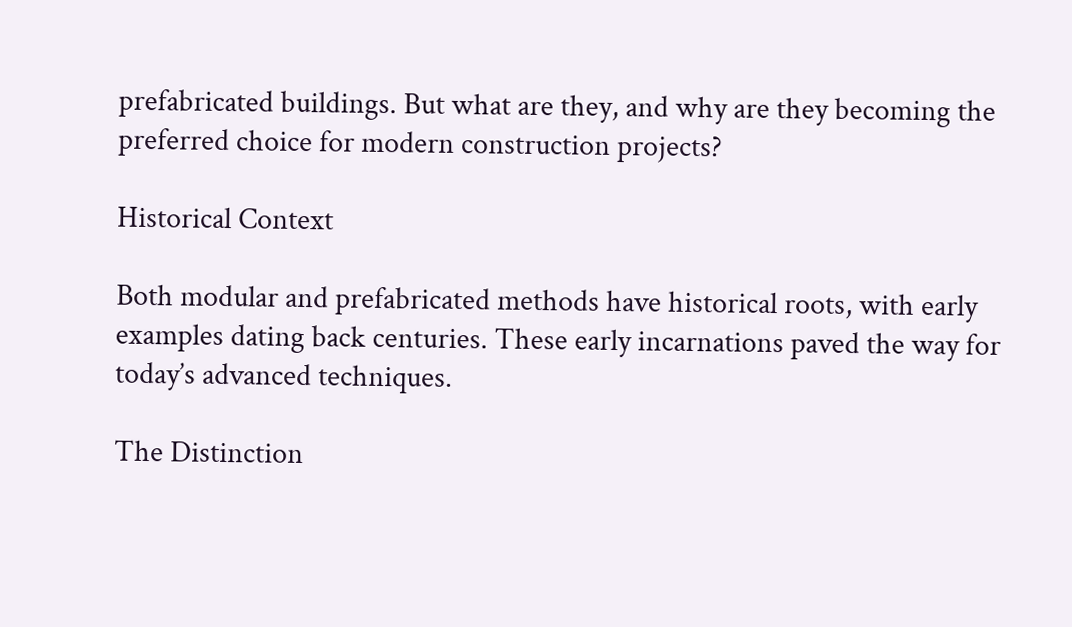prefabricated buildings. But what are they, and why are they becoming the preferred choice for modern construction projects?

Historical Context

Both modular and prefabricated methods have historical roots, with early examples dating back centuries. These early incarnations paved the way for today’s advanced techniques.

The Distinction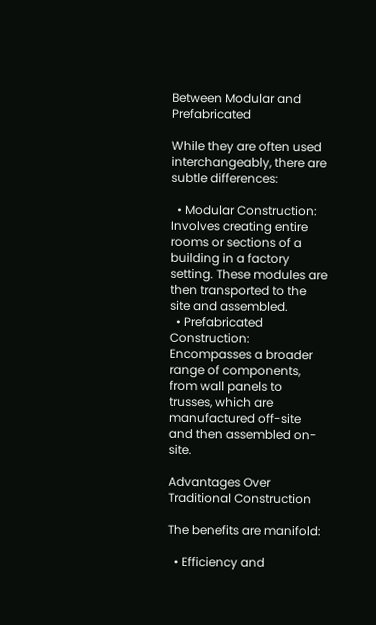Between Modular and Prefabricated

While they are often used interchangeably, there are subtle differences:

  • Modular Construction: Involves creating entire rooms or sections of a building in a factory setting. These modules are then transported to the site and assembled.
  • Prefabricated Construction: Encompasses a broader range of components, from wall panels to trusses, which are manufactured off-site and then assembled on-site.

Advantages Over Traditional Construction

The benefits are manifold:

  • Efficiency and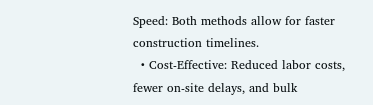Speed: Both methods allow for faster construction timelines.
  • Cost-Effective: Reduced labor costs, fewer on-site delays, and bulk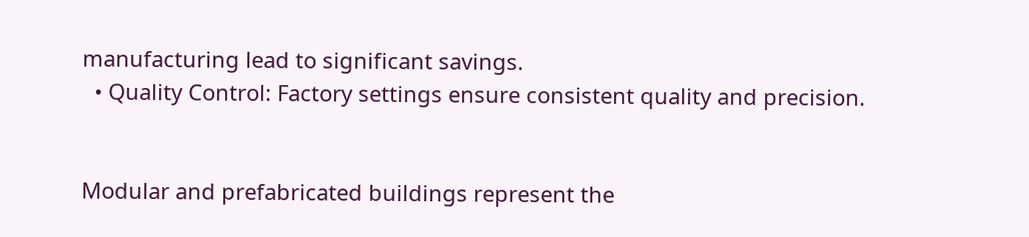manufacturing lead to significant savings.
  • Quality Control: Factory settings ensure consistent quality and precision.


Modular and prefabricated buildings represent the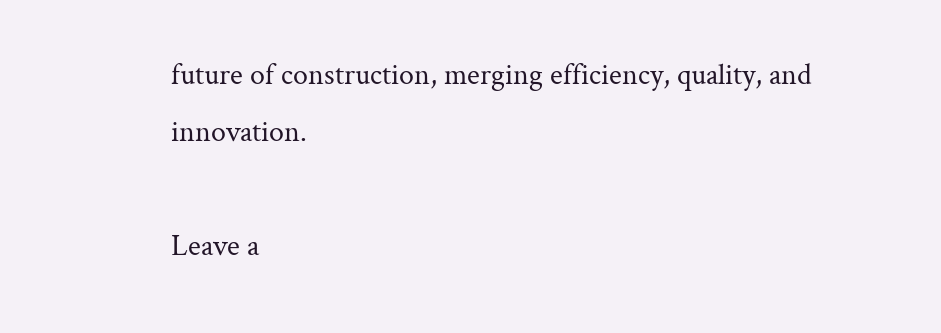future of construction, merging efficiency, quality, and innovation.

Leave a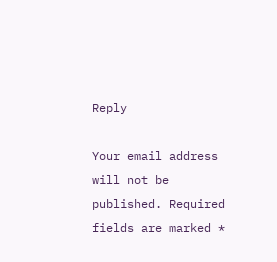Reply

Your email address will not be published. Required fields are marked *